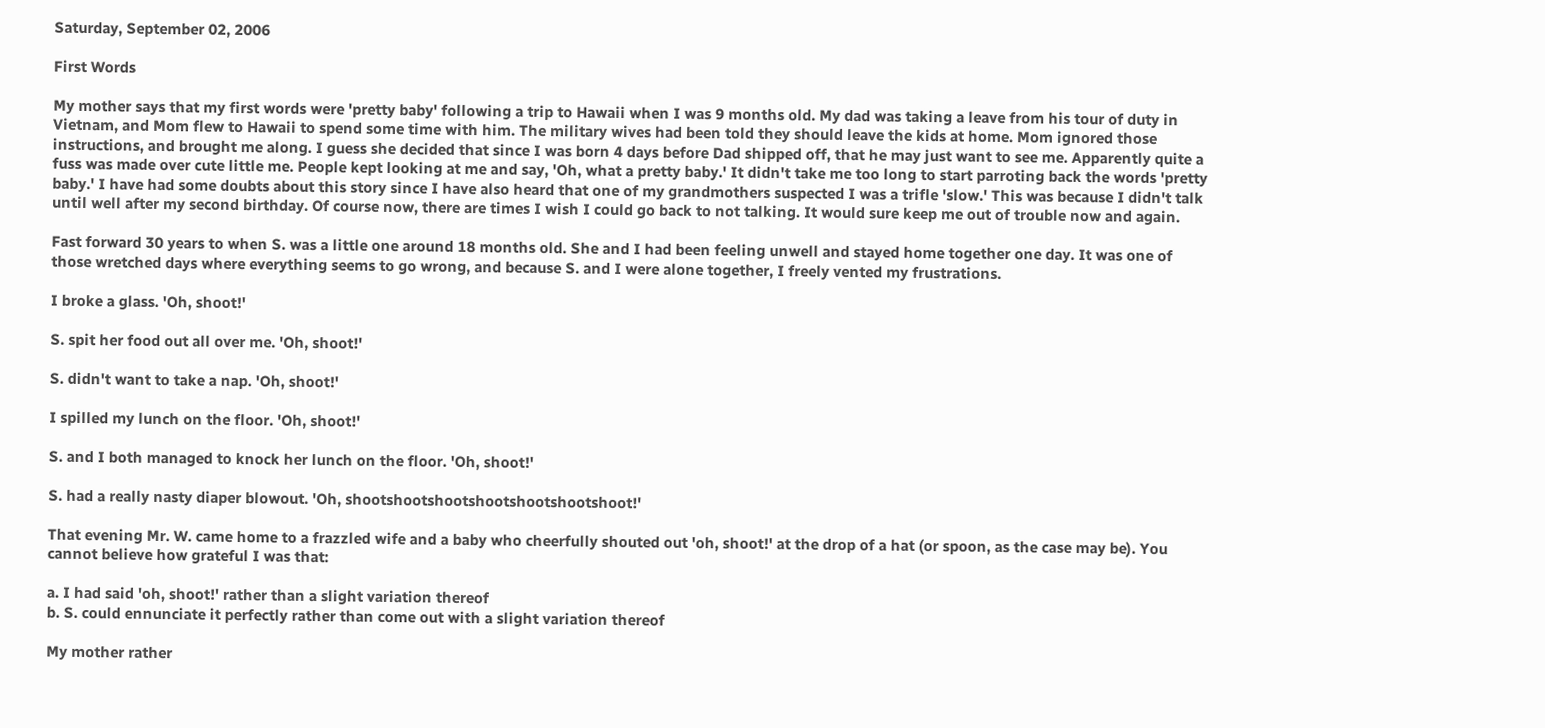Saturday, September 02, 2006

First Words

My mother says that my first words were 'pretty baby' following a trip to Hawaii when I was 9 months old. My dad was taking a leave from his tour of duty in Vietnam, and Mom flew to Hawaii to spend some time with him. The military wives had been told they should leave the kids at home. Mom ignored those instructions, and brought me along. I guess she decided that since I was born 4 days before Dad shipped off, that he may just want to see me. Apparently quite a fuss was made over cute little me. People kept looking at me and say, 'Oh, what a pretty baby.' It didn't take me too long to start parroting back the words 'pretty baby.' I have had some doubts about this story since I have also heard that one of my grandmothers suspected I was a trifle 'slow.' This was because I didn't talk until well after my second birthday. Of course now, there are times I wish I could go back to not talking. It would sure keep me out of trouble now and again.

Fast forward 30 years to when S. was a little one around 18 months old. She and I had been feeling unwell and stayed home together one day. It was one of those wretched days where everything seems to go wrong, and because S. and I were alone together, I freely vented my frustrations.

I broke a glass. 'Oh, shoot!'

S. spit her food out all over me. 'Oh, shoot!'

S. didn't want to take a nap. 'Oh, shoot!'

I spilled my lunch on the floor. 'Oh, shoot!'

S. and I both managed to knock her lunch on the floor. 'Oh, shoot!'

S. had a really nasty diaper blowout. 'Oh, shootshootshootshootshootshootshoot!'

That evening Mr. W. came home to a frazzled wife and a baby who cheerfully shouted out 'oh, shoot!' at the drop of a hat (or spoon, as the case may be). You cannot believe how grateful I was that:

a. I had said 'oh, shoot!' rather than a slight variation thereof
b. S. could ennunciate it perfectly rather than come out with a slight variation thereof

My mother rather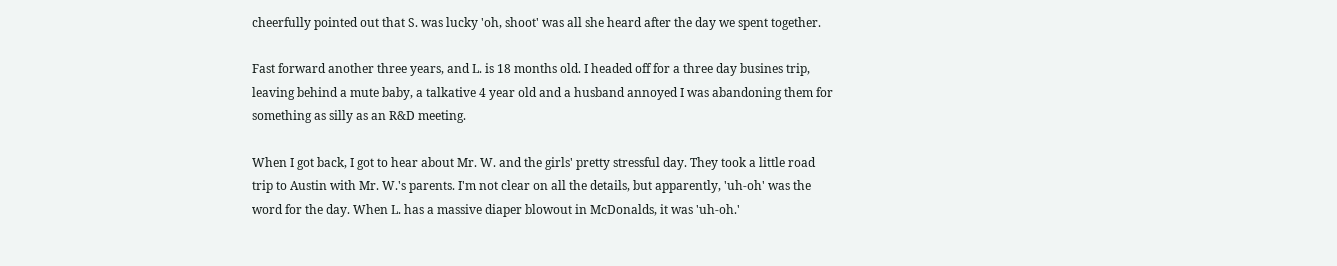cheerfully pointed out that S. was lucky 'oh, shoot' was all she heard after the day we spent together.

Fast forward another three years, and L. is 18 months old. I headed off for a three day busines trip, leaving behind a mute baby, a talkative 4 year old and a husband annoyed I was abandoning them for something as silly as an R&D meeting.

When I got back, I got to hear about Mr. W. and the girls' pretty stressful day. They took a little road trip to Austin with Mr. W.'s parents. I'm not clear on all the details, but apparently, 'uh-oh' was the word for the day. When L. has a massive diaper blowout in McDonalds, it was 'uh-oh.'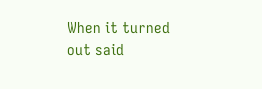When it turned out said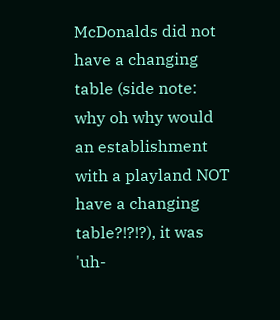McDonalds did not have a changing table (side note: why oh why would an establishment with a playland NOT have a changing table?!?!?), it was 'uh-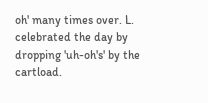oh' many times over. L. celebrated the day by dropping 'uh-oh's' by the cartload.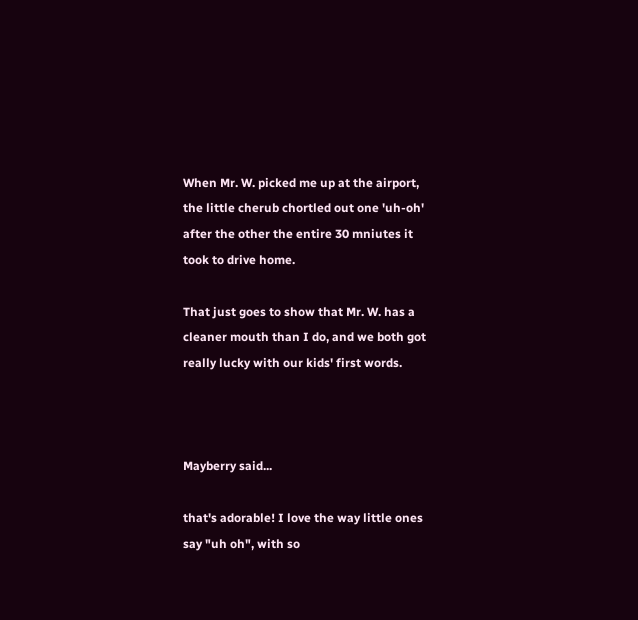When Mr. W. picked me up at the airport, the little cherub chortled out one 'uh-oh' after the other the entire 30 mniutes it took to drive home.

That just goes to show that Mr. W. has a cleaner mouth than I do, and we both got really lucky with our kids' first words.



Mayberry said...

that's adorable! I love the way little ones say "uh oh", with so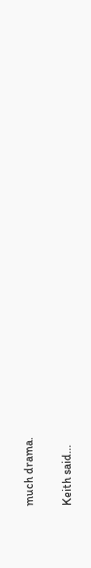much drama.

Keith said...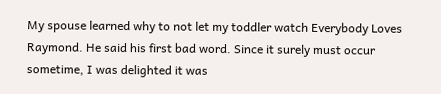My spouse learned why to not let my toddler watch Everybody Loves Raymond. He said his first bad word. Since it surely must occur sometime, I was delighted it was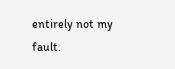entirely not my fault.